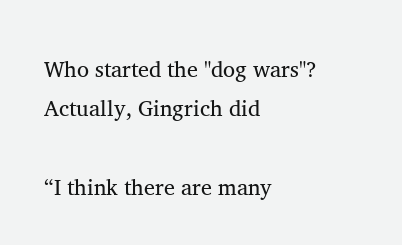Who started the "dog wars"? Actually, Gingrich did

“I think there are many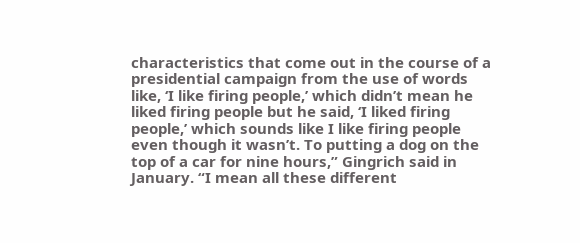characteristics that come out in the course of a presidential campaign from the use of words like, ‘I like firing people,’ which didn’t mean he liked firing people but he said, ‘I liked firing people,’ which sounds like I like firing people even though it wasn’t. To putting a dog on the top of a car for nine hours,” Gingrich said in January. “I mean all these different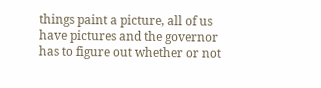things paint a picture, all of us have pictures and the governor has to figure out whether or not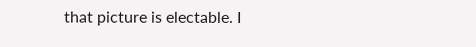that picture is electable. I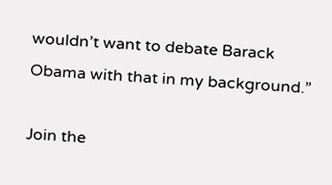wouldn’t want to debate Barack Obama with that in my background.”

Join the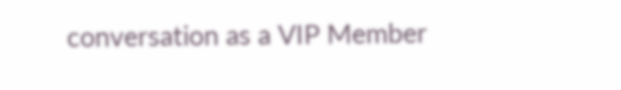conversation as a VIP Member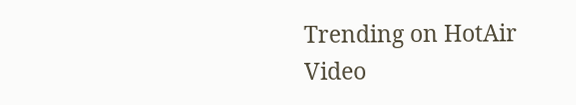Trending on HotAir Video